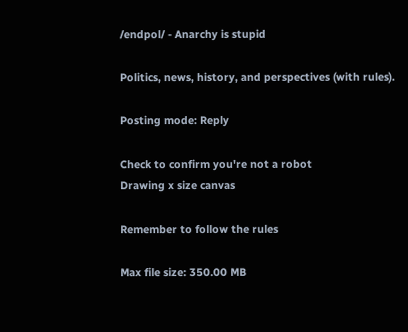/endpol/ - Anarchy is stupid

Politics, news, history, and perspectives (with rules).

Posting mode: Reply

Check to confirm you're not a robot
Drawing x size canvas

Remember to follow the rules

Max file size: 350.00 MB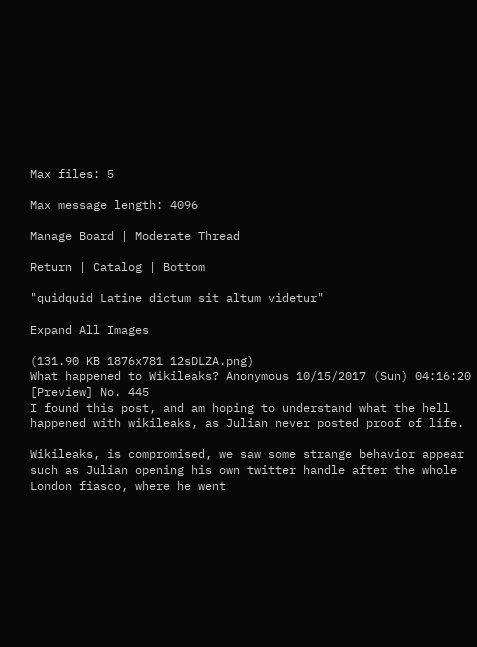Max files: 5

Max message length: 4096

Manage Board | Moderate Thread

Return | Catalog | Bottom

"quidquid Latine dictum sit altum videtur"

Expand All Images

(131.90 KB 1876x781 12sDLZA.png)
What happened to Wikileaks? Anonymous 10/15/2017 (Sun) 04:16:20 [Preview] No. 445
I found this post, and am hoping to understand what the hell happened with wikileaks, as Julian never posted proof of life.

Wikileaks, is compromised, we saw some strange behavior appear such as Julian opening his own twitter handle after the whole London fiasco, where he went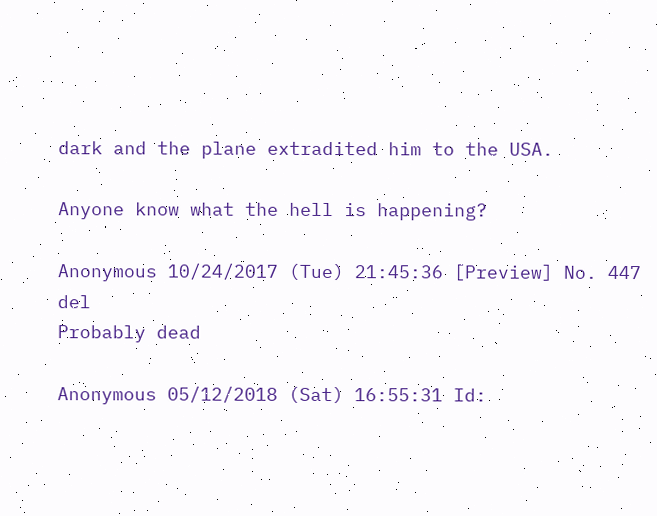dark and the plane extradited him to the USA.

Anyone know what the hell is happening?

Anonymous 10/24/2017 (Tue) 21:45:36 [Preview] No. 447 del
Probably dead

Anonymous 05/12/2018 (Sat) 16:55:31 Id: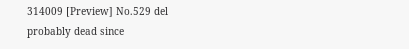314009 [Preview] No.529 del
probably dead since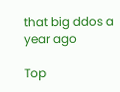that big ddos a year ago

Top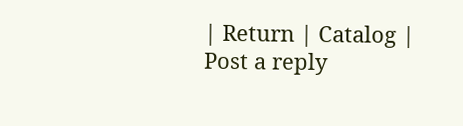| Return | Catalog | Post a reply